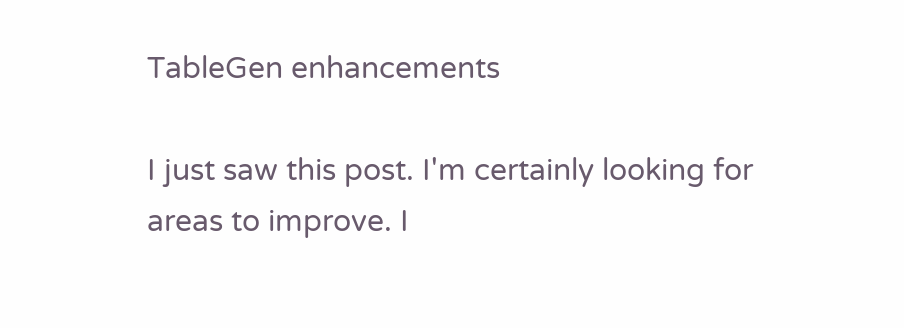TableGen enhancements

I just saw this post. I'm certainly looking for areas to improve. I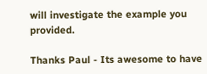will investigate the example you provided.

Thanks Paul - Its awesome to have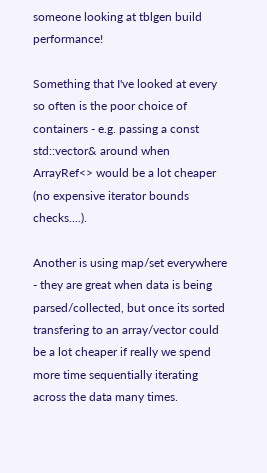someone looking at tblgen build performance!

Something that I've looked at every so often is the poor choice of containers - e.g. passing a const std::vector& around when ArrayRef<> would be a lot cheaper (no expensive iterator bounds checks....).

Another is using map/set everywhere - they are great when data is being parsed/collected, but once its sorted transfering to an array/vector could be a lot cheaper if really we spend more time sequentially iterating across the data many times.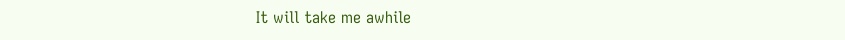It will take me awhile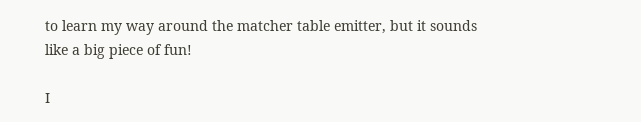to learn my way around the matcher table emitter, but it sounds like a big piece of fun!

I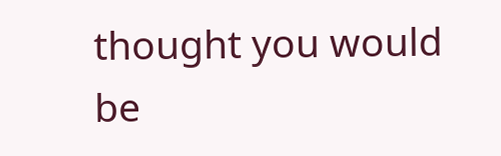thought you would be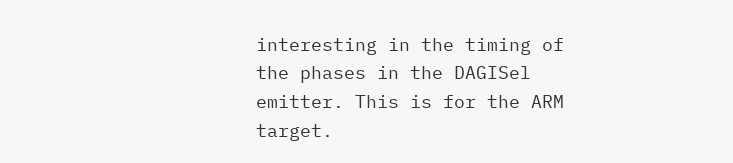interesting in the timing of the phases in the DAGISel emitter. This is for the ARM target.